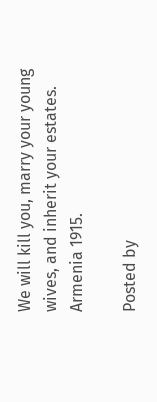We will kill you, marry your young wives, and inherit your estates. Armenia 1915.

Posted by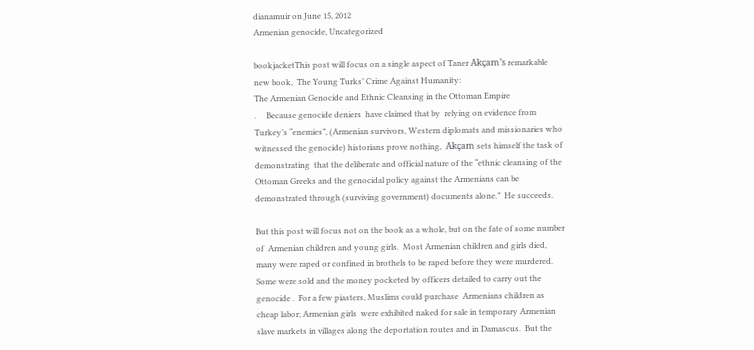dianamuir on June 15, 2012
Armenian genocide, Uncategorized

bookjacketThis post will focus on a single aspect of Taner Akçam’s remarkable new book,  The Young Turks’ Crime Against Humanity:
The Armenian Genocide and Ethnic Cleansing in the Ottoman Empire
.     Because genocide deniers  have claimed that by  relying on evidence from Turkey’s “enemies”, (Armenian survivors, Western diplomats and missionaries who witnessed the genocide) historians prove nothing,  Akçam sets himself the task of demonstrating  that the deliberate and official nature of the “ethnic cleansing of the Ottoman Greeks and the genocidal policy against the Armenians can be demonstrated through (surviving government) documents alone.”  He succeeds.

But this post will focus not on the book as a whole, but on the fate of some number of  Armenian children and young girls.  Most Armenian children and girls died, many were raped or confined in brothels to be raped before they were murdered.  Some were sold and the money pocketed by officers detailed to carry out the genocide .  For a few piasters, Muslims could purchase  Armenians children as cheap labor; Armenian girls  were exhibited naked for sale in temporary Armenian slave markets in villages along the deportation routes and in Damascus.  But the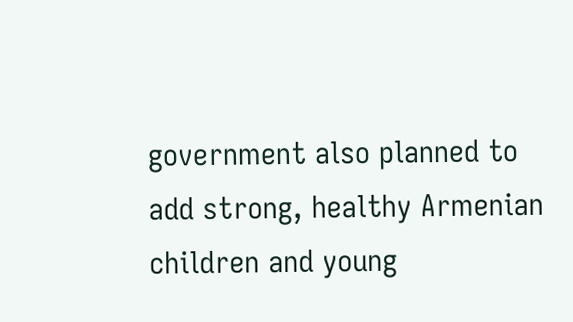government also planned to add strong, healthy Armenian children and young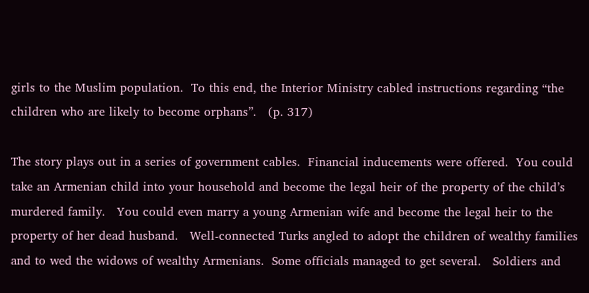girls to the Muslim population.  To this end, the Interior Ministry cabled instructions regarding “the children who are likely to become orphans”.   (p. 317)

The story plays out in a series of government cables.  Financial inducements were offered.  You could take an Armenian child into your household and become the legal heir of the property of the child’s murdered family.   You could even marry a young Armenian wife and become the legal heir to the property of her dead husband.   Well-connected Turks angled to adopt the children of wealthy families and to wed the widows of wealthy Armenians.  Some officials managed to get several.   Soldiers and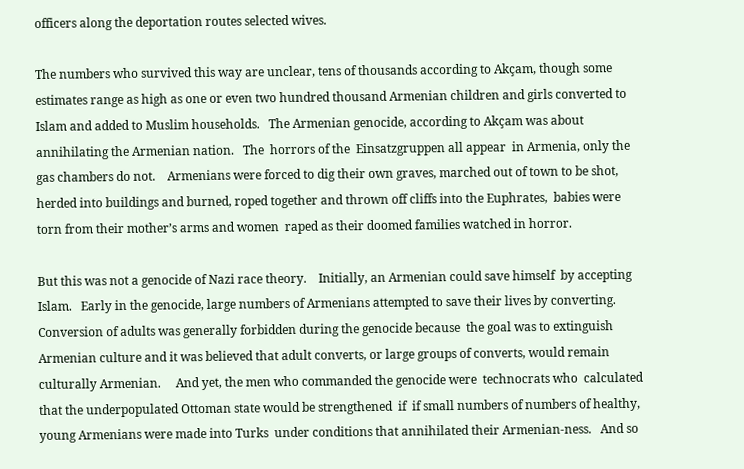officers along the deportation routes selected wives.

The numbers who survived this way are unclear, tens of thousands according to Akçam, though some estimates range as high as one or even two hundred thousand Armenian children and girls converted to Islam and added to Muslim households.   The Armenian genocide, according to Akçam was about annihilating the Armenian nation.   The  horrors of the  Einsatzgruppen all appear  in Armenia, only the gas chambers do not.    Armenians were forced to dig their own graves, marched out of town to be shot, herded into buildings and burned, roped together and thrown off cliffs into the Euphrates,  babies were torn from their mother’s arms and women  raped as their doomed families watched in horror.

But this was not a genocide of Nazi race theory.    Initially, an Armenian could save himself  by accepting Islam.   Early in the genocide, large numbers of Armenians attempted to save their lives by converting.    Conversion of adults was generally forbidden during the genocide because  the goal was to extinguish Armenian culture and it was believed that adult converts, or large groups of converts, would remain culturally Armenian.     And yet, the men who commanded the genocide were  technocrats who  calculated that the underpopulated Ottoman state would be strengthened  if  if small numbers of numbers of healthy, young Armenians were made into Turks  under conditions that annihilated their Armenian-ness.   And so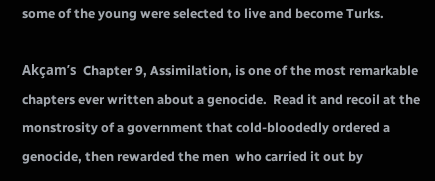some of the young were selected to live and become Turks.

Akçam’s  Chapter 9, Assimilation, is one of the most remarkable chapters ever written about a genocide.  Read it and recoil at the  monstrosity of a government that cold-bloodedly ordered a genocide, then rewarded the men  who carried it out by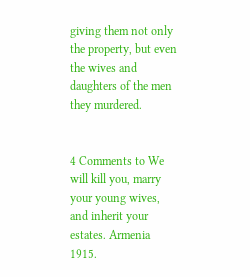giving them not only the property, but even the wives and daughters of the men they murdered.


4 Comments to We will kill you, marry your young wives, and inherit your estates. Armenia 1915.